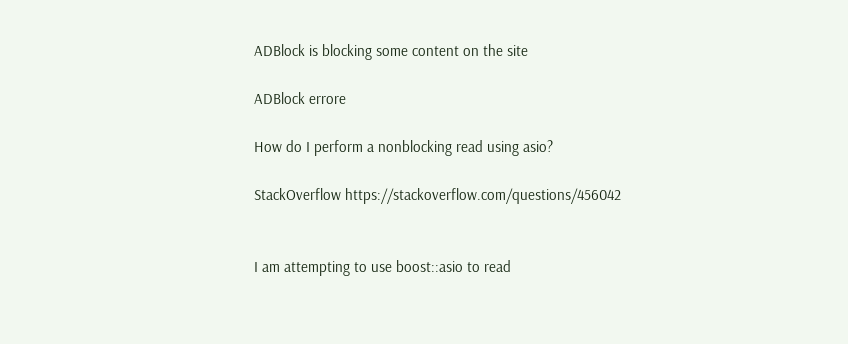ADBlock is blocking some content on the site

ADBlock errore

How do I perform a nonblocking read using asio?

StackOverflow https://stackoverflow.com/questions/456042


I am attempting to use boost::asio to read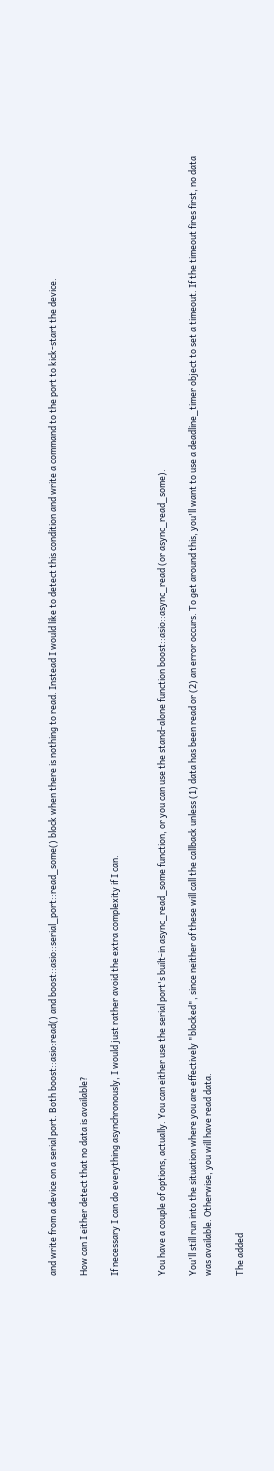and write from a device on a serial port. Both boost::asio:read() and boost::asio::serial_port::read_some() block when there is nothing to read. Instead I would like to detect this condition and write a command to the port to kick-start the device.

How can I either detect that no data is available?

If necessary I can do everything asynchronously, I would just rather avoid the extra complexity if I can.


You have a couple of options, actually. You can either use the serial port's built-in async_read_some function, or you can use the stand-alone function boost::asio::async_read (or async_read_some).

You'll still run into the situation where you are effectively "blocked", since neither of these will call the callback unless (1) data has been read or (2) an error occurs. To get around this, you'll want to use a deadline_timer object to set a timeout. If the timeout fires first, no data was available. Otherwise, you will have read data.

The added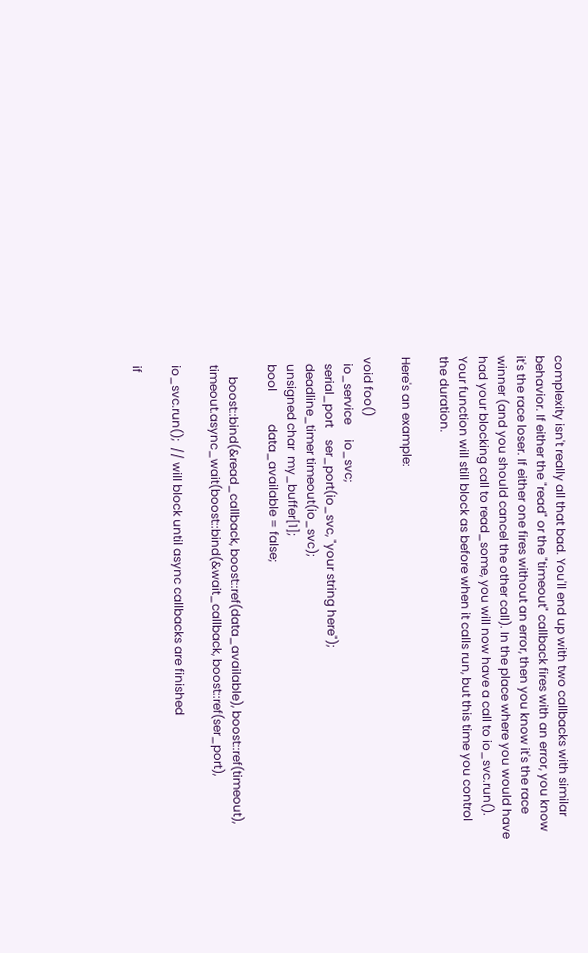complexity isn't really all that bad. You'll end up with two callbacks with similar behavior. If either the "read" or the "timeout" callback fires with an error, you know it's the race loser. If either one fires without an error, then you know it's the race winner (and you should cancel the other call). In the place where you would have had your blocking call to read_some, you will now have a call to io_svc.run(). Your function will still block as before when it calls run, but this time you control the duration.

Here's an example:

void foo()
  io_service     io_svc;
  serial_port    ser_port(io_svc, "your string here");
  deadline_timer timeout(io_svc);
  unsigned char  my_buffer[1];
  bool           data_available = false;

      boost::bind(&read_callback, boost::ref(data_available), boost::ref(timeout),
  timeout.async_wait(boost::bind(&wait_callback, boost::ref(ser_port),

  io_svc.run();  // will block until async callbacks are finished

  if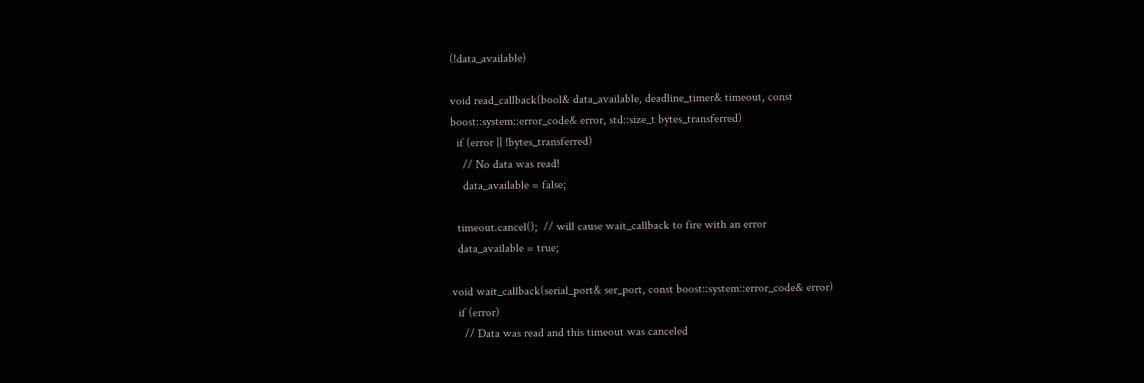(!data_available)

void read_callback(bool& data_available, deadline_timer& timeout, const boost::system::error_code& error, std::size_t bytes_transferred)
  if (error || !bytes_transferred)
    // No data was read!
    data_available = false;

  timeout.cancel();  // will cause wait_callback to fire with an error
  data_available = true;

void wait_callback(serial_port& ser_port, const boost::system::error_code& error)
  if (error)
    // Data was read and this timeout was canceled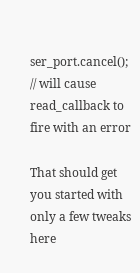ser_port.cancel();  // will cause read_callback to fire with an error

That should get you started with only a few tweaks here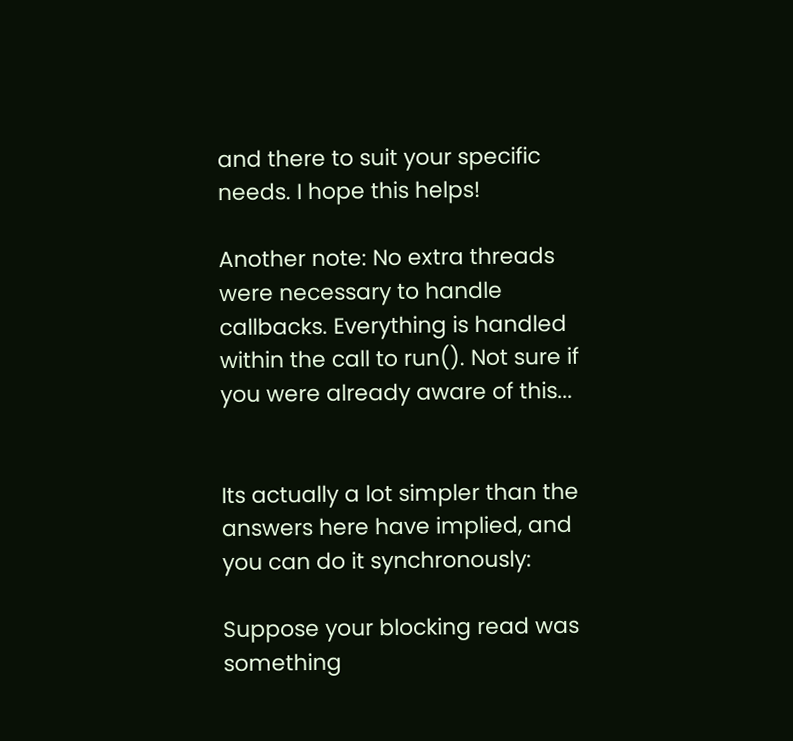and there to suit your specific needs. I hope this helps!

Another note: No extra threads were necessary to handle callbacks. Everything is handled within the call to run(). Not sure if you were already aware of this...


Its actually a lot simpler than the answers here have implied, and you can do it synchronously:

Suppose your blocking read was something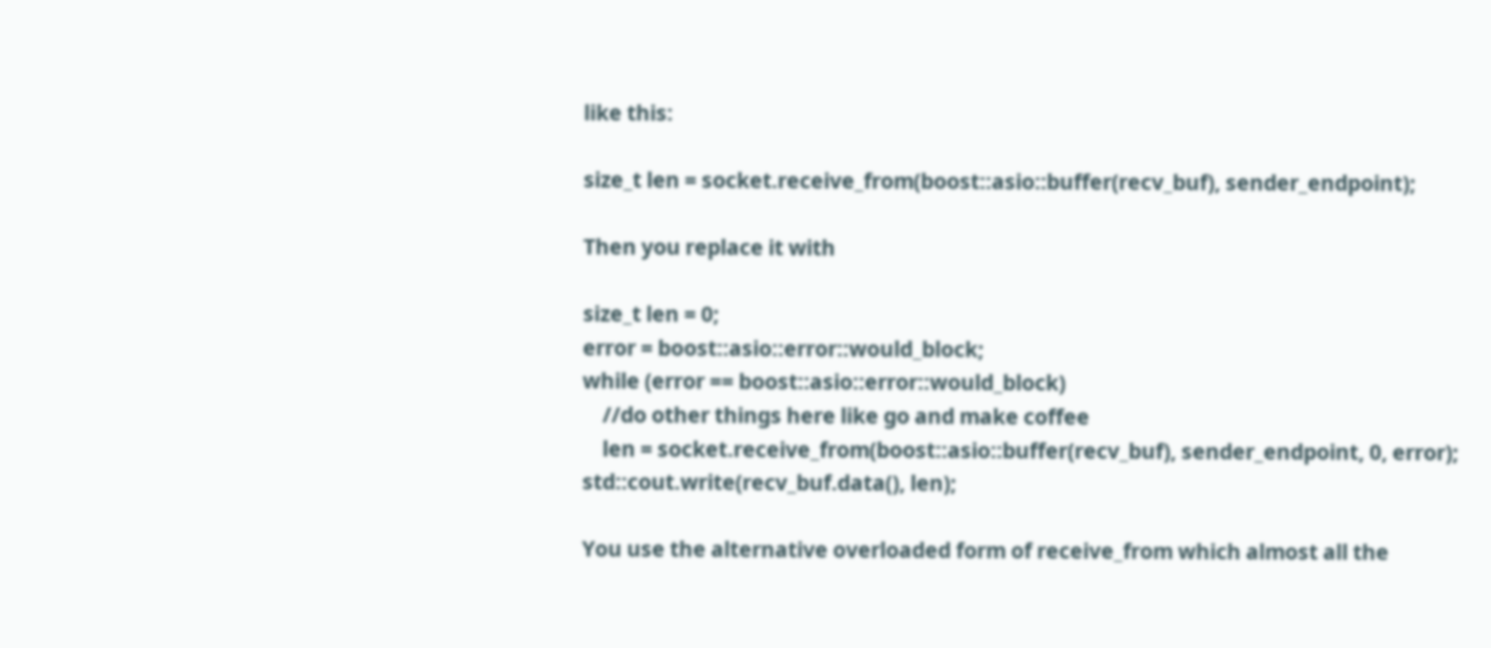like this:

size_t len = socket.receive_from(boost::asio::buffer(recv_buf), sender_endpoint);

Then you replace it with

size_t len = 0;
error = boost::asio::error::would_block;
while (error == boost::asio::error::would_block)
    //do other things here like go and make coffee
    len = socket.receive_from(boost::asio::buffer(recv_buf), sender_endpoint, 0, error);
std::cout.write(recv_buf.data(), len);

You use the alternative overloaded form of receive_from which almost all the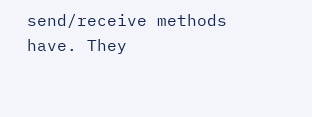send/receive methods have. They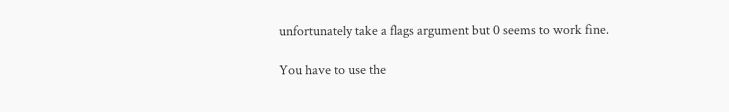unfortunately take a flags argument but 0 seems to work fine.

You have to use the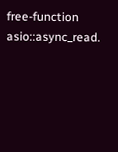free-function asio::async_read.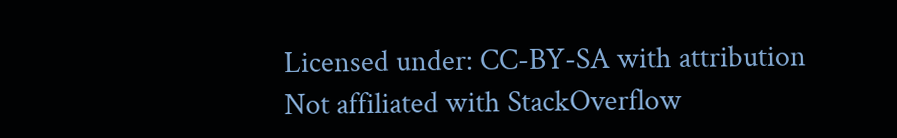Licensed under: CC-BY-SA with attribution
Not affiliated with StackOverflow